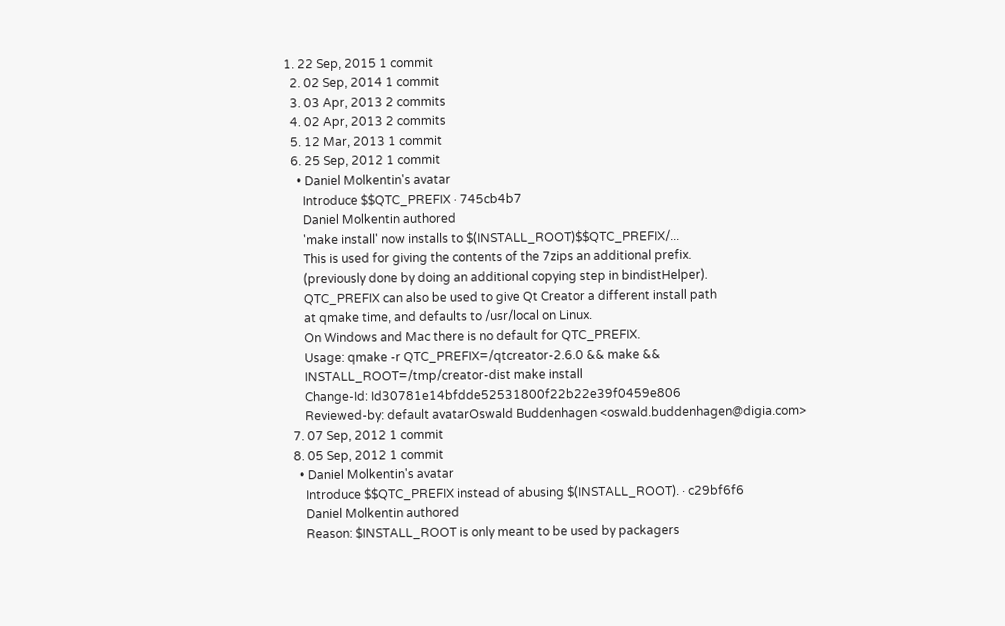1. 22 Sep, 2015 1 commit
  2. 02 Sep, 2014 1 commit
  3. 03 Apr, 2013 2 commits
  4. 02 Apr, 2013 2 commits
  5. 12 Mar, 2013 1 commit
  6. 25 Sep, 2012 1 commit
    • Daniel Molkentin's avatar
      Introduce $$QTC_PREFIX · 745cb4b7
      Daniel Molkentin authored
      'make install' now installs to $(INSTALL_ROOT)$$QTC_PREFIX/...
      This is used for giving the contents of the 7zips an additional prefix.
      (previously done by doing an additional copying step in bindistHelper).
      QTC_PREFIX can also be used to give Qt Creator a different install path
      at qmake time, and defaults to /usr/local on Linux.
      On Windows and Mac there is no default for QTC_PREFIX.
      Usage: qmake -r QTC_PREFIX=/qtcreator-2.6.0 && make &&
      INSTALL_ROOT=/tmp/creator-dist make install
      Change-Id: Id30781e14bfdde52531800f22b22e39f0459e806
      Reviewed-by: default avatarOswald Buddenhagen <oswald.buddenhagen@digia.com>
  7. 07 Sep, 2012 1 commit
  8. 05 Sep, 2012 1 commit
    • Daniel Molkentin's avatar
      Introduce $$QTC_PREFIX instead of abusing $(INSTALL_ROOT). · c29bf6f6
      Daniel Molkentin authored
      Reason: $INSTALL_ROOT is only meant to be used by packagers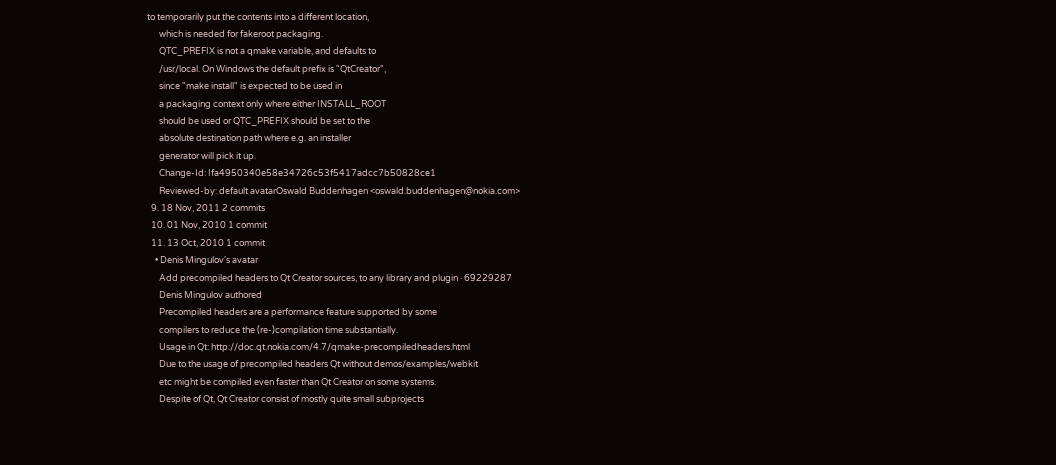to temporarily put the contents into a different location,
      which is needed for fakeroot packaging.
      QTC_PREFIX is not a qmake variable, and defaults to
      /usr/local. On Windows the default prefix is "QtCreator",
      since "make install" is expected to be used in
      a packaging context only where either INSTALL_ROOT
      should be used or QTC_PREFIX should be set to the
      absolute destination path where e.g. an installer
      generator will pick it up.
      Change-Id: Ifa4950340e58e34726c53f5417adcc7b50828ce1
      Reviewed-by: default avatarOswald Buddenhagen <oswald.buddenhagen@nokia.com>
  9. 18 Nov, 2011 2 commits
  10. 01 Nov, 2010 1 commit
  11. 13 Oct, 2010 1 commit
    • Denis Mingulov's avatar
      Add precompiled headers to Qt Creator sources, to any library and plugin · 69229287
      Denis Mingulov authored
      Precompiled headers are a performance feature supported by some
      compilers to reduce the (re-)compilation time substantially.
      Usage in Qt: http://doc.qt.nokia.com/4.7/qmake-precompiledheaders.html
      Due to the usage of precompiled headers Qt without demos/examples/webkit
      etc might be compiled even faster than Qt Creator on some systems.
      Despite of Qt, Qt Creator consist of mostly quite small subprojects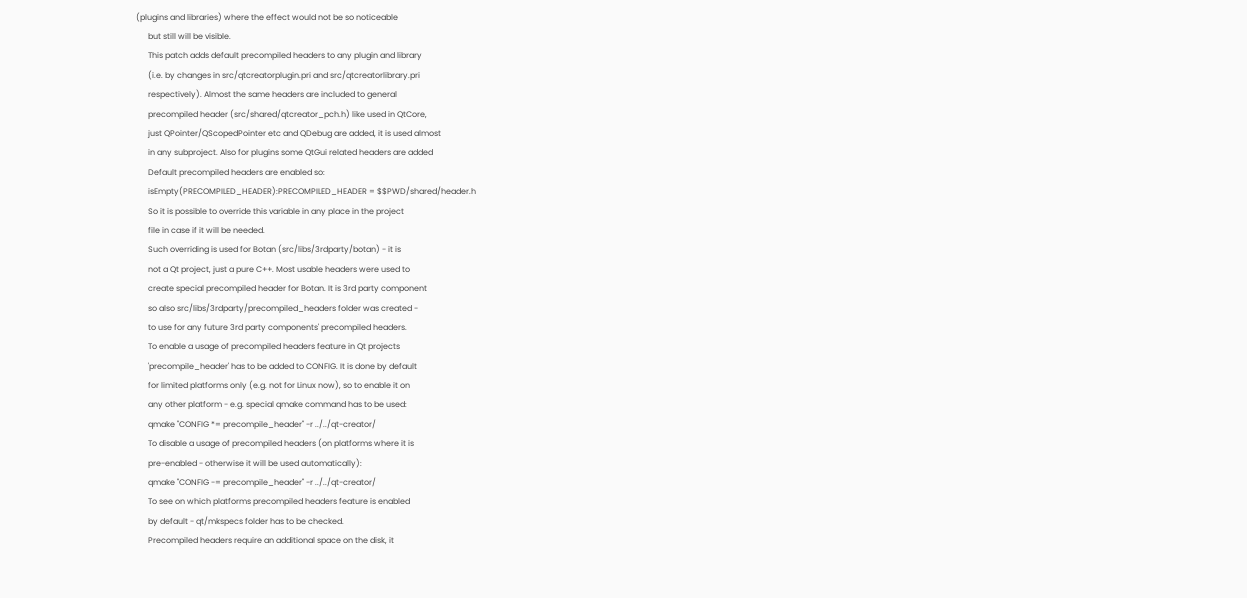(plugins and libraries) where the effect would not be so noticeable
      but still will be visible.
      This patch adds default precompiled headers to any plugin and library
      (i.e. by changes in src/qtcreatorplugin.pri and src/qtcreatorlibrary.pri
      respectively). Almost the same headers are included to general
      precompiled header (src/shared/qtcreator_pch.h) like used in QtCore,
      just QPointer/QScopedPointer etc and QDebug are added, it is used almost
      in any subproject. Also for plugins some QtGui related headers are added
      Default precompiled headers are enabled so:
      isEmpty(PRECOMPILED_HEADER):PRECOMPILED_HEADER = $$PWD/shared/header.h
      So it is possible to override this variable in any place in the project
      file in case if it will be needed.
      Such overriding is used for Botan (src/libs/3rdparty/botan) - it is
      not a Qt project, just a pure C++. Most usable headers were used to
      create special precompiled header for Botan. It is 3rd party component
      so also src/libs/3rdparty/precompiled_headers folder was created -
      to use for any future 3rd party components' precompiled headers.
      To enable a usage of precompiled headers feature in Qt projects
      'precompile_header' has to be added to CONFIG. It is done by default
      for limited platforms only (e.g. not for Linux now), so to enable it on
      any other platform - e.g. special qmake command has to be used:
      qmake "CONFIG *= precompile_header" -r ../../qt-creator/
      To disable a usage of precompiled headers (on platforms where it is
      pre-enabled - otherwise it will be used automatically):
      qmake "CONFIG -= precompile_header" -r ../../qt-creator/
      To see on which platforms precompiled headers feature is enabled
      by default - qt/mkspecs folder has to be checked.
      Precompiled headers require an additional space on the disk, it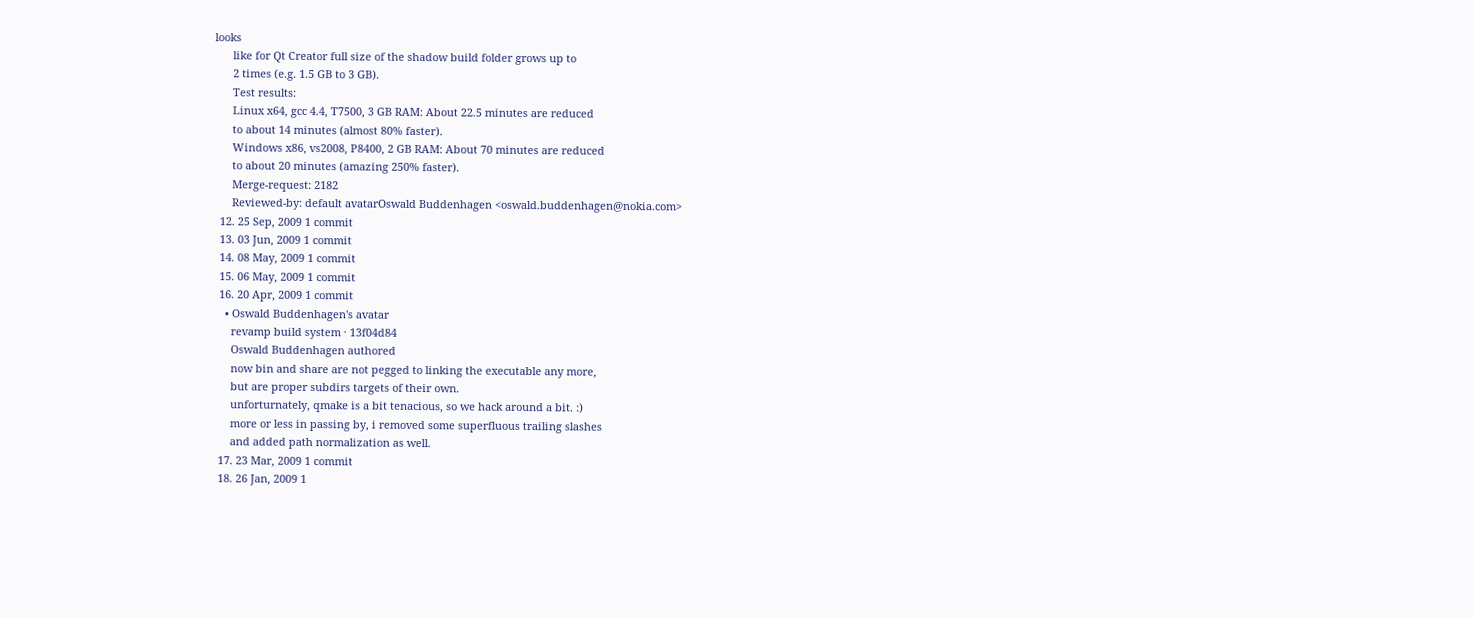looks
      like for Qt Creator full size of the shadow build folder grows up to
      2 times (e.g. 1.5 GB to 3 GB).
      Test results:
      Linux x64, gcc 4.4, T7500, 3 GB RAM: About 22.5 minutes are reduced
      to about 14 minutes (almost 80% faster).
      Windows x86, vs2008, P8400, 2 GB RAM: About 70 minutes are reduced
      to about 20 minutes (amazing 250% faster).
      Merge-request: 2182
      Reviewed-by: default avatarOswald Buddenhagen <oswald.buddenhagen@nokia.com>
  12. 25 Sep, 2009 1 commit
  13. 03 Jun, 2009 1 commit
  14. 08 May, 2009 1 commit
  15. 06 May, 2009 1 commit
  16. 20 Apr, 2009 1 commit
    • Oswald Buddenhagen's avatar
      revamp build system · 13f04d84
      Oswald Buddenhagen authored
      now bin and share are not pegged to linking the executable any more,
      but are proper subdirs targets of their own.
      unforturnately, qmake is a bit tenacious, so we hack around a bit. :)
      more or less in passing by, i removed some superfluous trailing slashes
      and added path normalization as well.
  17. 23 Mar, 2009 1 commit
  18. 26 Jan, 2009 1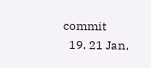commit
  19. 21 Jan,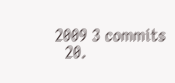2009 3 commits
  20.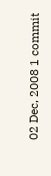02 Dec, 2008 1 commit